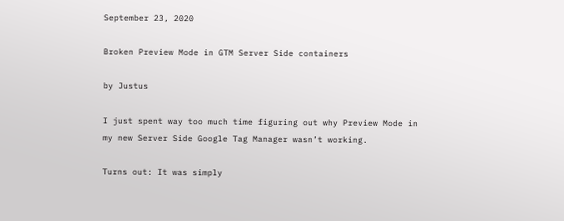September 23, 2020

Broken Preview Mode in GTM Server Side containers

by Justus

I just spent way too much time figuring out why Preview Mode in my new Server Side Google Tag Manager wasn’t working.

Turns out: It was simply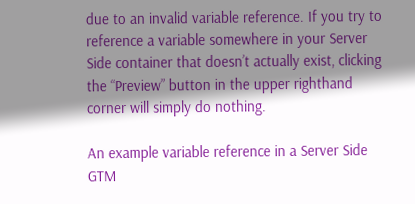due to an invalid variable reference. If you try to reference a variable somewhere in your Server Side container that doesn’t actually exist, clicking the “Preview” button in the upper righthand corner will simply do nothing.

An example variable reference in a Server Side GTM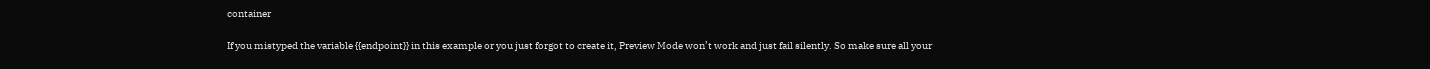container

If you mistyped the variable {{endpoint}} in this example or you just forgot to create it, Preview Mode won’t work and just fail silently. So make sure all your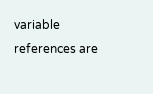variable references are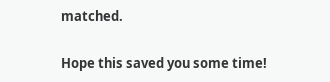matched.

Hope this saved you some time!